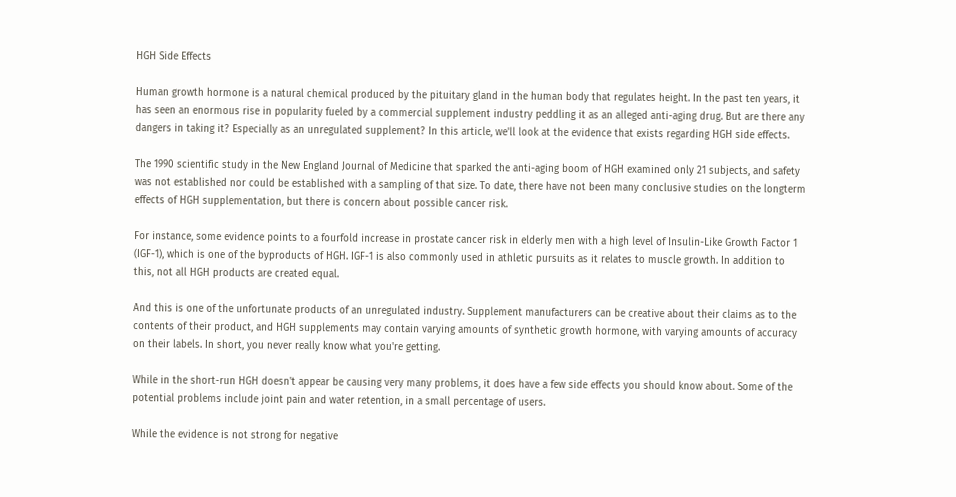HGH Side Effects

Human growth hormone is a natural chemical produced by the pituitary gland in the human body that regulates height. In the past ten years, it has seen an enormous rise in popularity fueled by a commercial supplement industry peddling it as an alleged anti-aging drug. But are there any dangers in taking it? Especially as an unregulated supplement? In this article, we'll look at the evidence that exists regarding HGH side effects.

The 1990 scientific study in the New England Journal of Medicine that sparked the anti-aging boom of HGH examined only 21 subjects, and safety was not established nor could be established with a sampling of that size. To date, there have not been many conclusive studies on the longterm effects of HGH supplementation, but there is concern about possible cancer risk.

For instance, some evidence points to a fourfold increase in prostate cancer risk in elderly men with a high level of Insulin-Like Growth Factor 1 (IGF-1), which is one of the byproducts of HGH. IGF-1 is also commonly used in athletic pursuits as it relates to muscle growth. In addition to this, not all HGH products are created equal.

And this is one of the unfortunate products of an unregulated industry. Supplement manufacturers can be creative about their claims as to the contents of their product, and HGH supplements may contain varying amounts of synthetic growth hormone, with varying amounts of accuracy on their labels. In short, you never really know what you're getting.

While in the short-run HGH doesn't appear be causing very many problems, it does have a few side effects you should know about. Some of the potential problems include joint pain and water retention, in a small percentage of users.

While the evidence is not strong for negative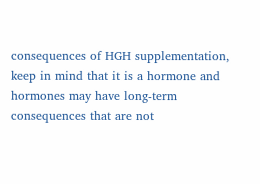consequences of HGH supplementation, keep in mind that it is a hormone and hormones may have long-term consequences that are not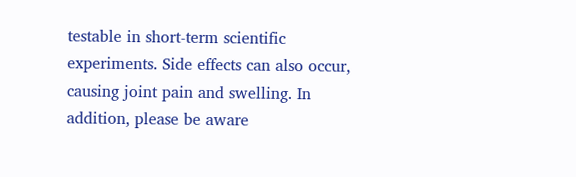testable in short-term scientific experiments. Side effects can also occur, causing joint pain and swelling. In addition, please be aware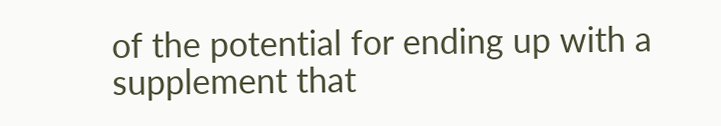of the potential for ending up with a supplement that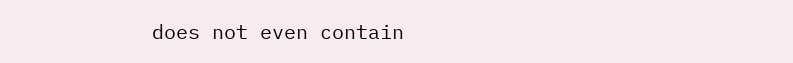does not even contain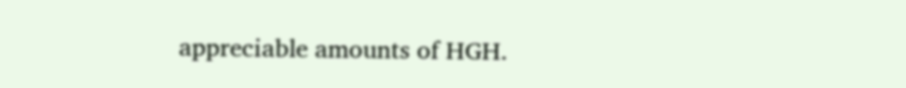appreciable amounts of HGH.